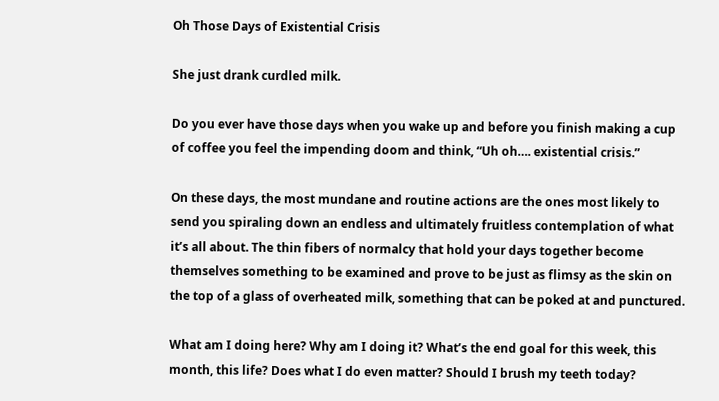Oh Those Days of Existential Crisis

She just drank curdled milk.

Do you ever have those days when you wake up and before you finish making a cup of coffee you feel the impending doom and think, “Uh oh…. existential crisis.”

On these days, the most mundane and routine actions are the ones most likely to send you spiraling down an endless and ultimately fruitless contemplation of what it’s all about. The thin fibers of normalcy that hold your days together become themselves something to be examined and prove to be just as flimsy as the skin on the top of a glass of overheated milk, something that can be poked at and punctured.

What am I doing here? Why am I doing it? What’s the end goal for this week, this month, this life? Does what I do even matter? Should I brush my teeth today?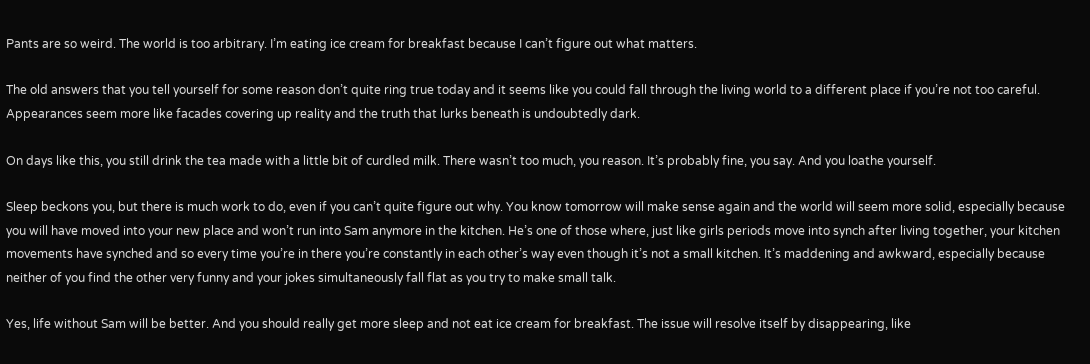Pants are so weird. The world is too arbitrary. I’m eating ice cream for breakfast because I can’t figure out what matters.

The old answers that you tell yourself for some reason don’t quite ring true today and it seems like you could fall through the living world to a different place if you’re not too careful. Appearances seem more like facades covering up reality and the truth that lurks beneath is undoubtedly dark.

On days like this, you still drink the tea made with a little bit of curdled milk. There wasn’t too much, you reason. It’s probably fine, you say. And you loathe yourself.

Sleep beckons you, but there is much work to do, even if you can’t quite figure out why. You know tomorrow will make sense again and the world will seem more solid, especially because you will have moved into your new place and won’t run into Sam anymore in the kitchen. He’s one of those where, just like girls periods move into synch after living together, your kitchen movements have synched and so every time you’re in there you’re constantly in each other’s way even though it’s not a small kitchen. It’s maddening and awkward, especially because neither of you find the other very funny and your jokes simultaneously fall flat as you try to make small talk.

Yes, life without Sam will be better. And you should really get more sleep and not eat ice cream for breakfast. The issue will resolve itself by disappearing, like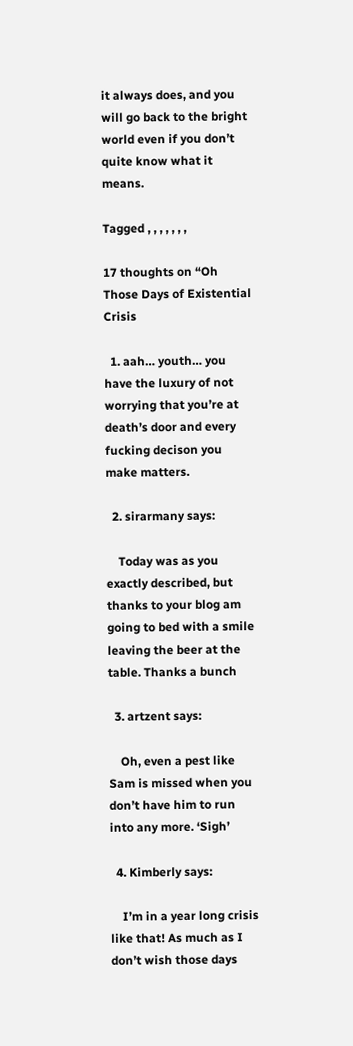it always does, and you will go back to the bright world even if you don’t quite know what it means.

Tagged , , , , , , ,

17 thoughts on “Oh Those Days of Existential Crisis

  1. aah… youth… you have the luxury of not worrying that you’re at death’s door and every fucking decison you make matters.

  2. sirarmany says:

    Today was as you exactly described, but thanks to your blog am going to bed with a smile leaving the beer at the table. Thanks a bunch

  3. artzent says:

    Oh, even a pest like Sam is missed when you don’t have him to run into any more. ‘Sigh’

  4. Kimberly says:

    I’m in a year long crisis like that! As much as I don’t wish those days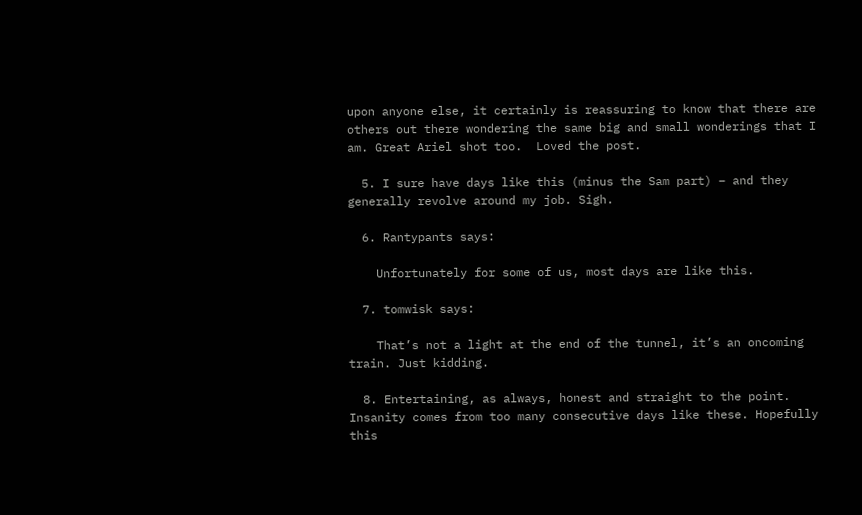upon anyone else, it certainly is reassuring to know that there are others out there wondering the same big and small wonderings that I am. Great Ariel shot too.  Loved the post.

  5. I sure have days like this (minus the Sam part) – and they generally revolve around my job. Sigh.

  6. Rantypants says:

    Unfortunately for some of us, most days are like this.

  7. tomwisk says:

    That’s not a light at the end of the tunnel, it’s an oncoming train. Just kidding.

  8. Entertaining, as always, honest and straight to the point. Insanity comes from too many consecutive days like these. Hopefully this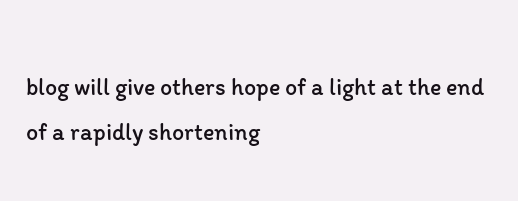blog will give others hope of a light at the end of a rapidly shortening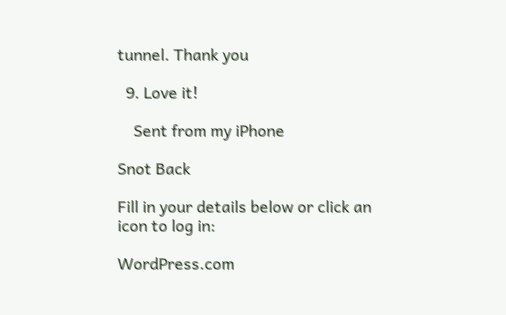tunnel. Thank you

  9. Love it!

    Sent from my iPhone

Snot Back

Fill in your details below or click an icon to log in:

WordPress.com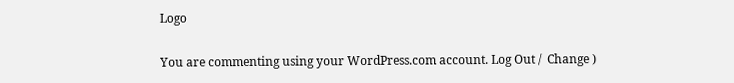Logo

You are commenting using your WordPress.com account. Log Out /  Change )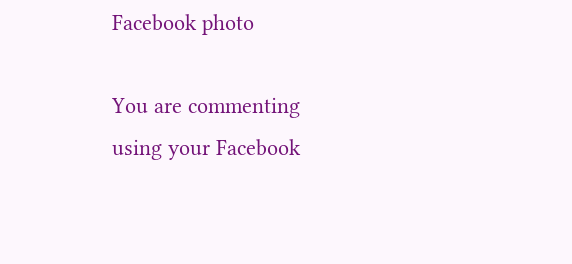Facebook photo

You are commenting using your Facebook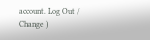account. Log Out /  Change )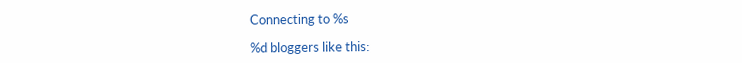Connecting to %s

%d bloggers like this: